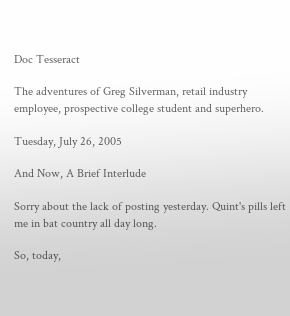Doc Tesseract

The adventures of Greg Silverman, retail industry employee, prospective college student and superhero.

Tuesday, July 26, 2005

And Now, A Brief Interlude

Sorry about the lack of posting yesterday. Quint's pills left me in bat country all day long.

So, today,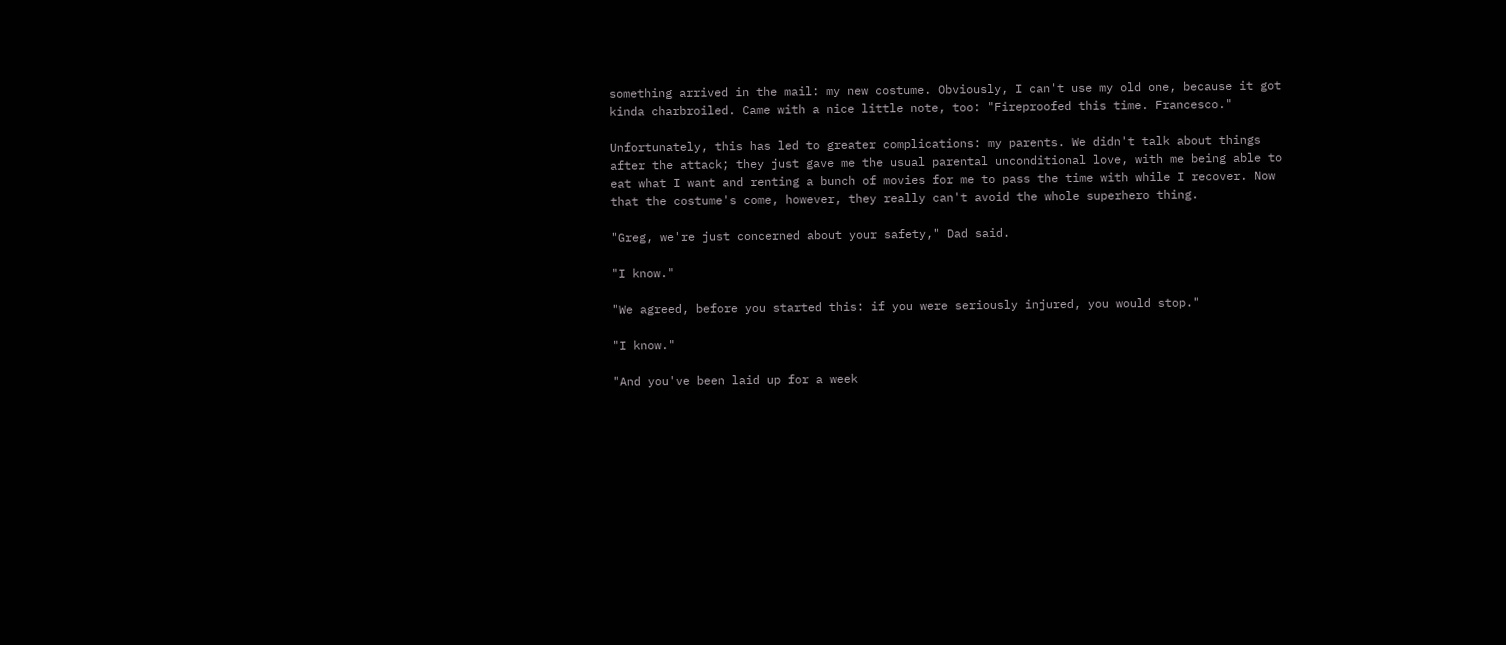something arrived in the mail: my new costume. Obviously, I can't use my old one, because it got kinda charbroiled. Came with a nice little note, too: "Fireproofed this time. Francesco."

Unfortunately, this has led to greater complications: my parents. We didn't talk about things after the attack; they just gave me the usual parental unconditional love, with me being able to eat what I want and renting a bunch of movies for me to pass the time with while I recover. Now that the costume's come, however, they really can't avoid the whole superhero thing.

"Greg, we're just concerned about your safety," Dad said.

"I know."

"We agreed, before you started this: if you were seriously injured, you would stop."

"I know."

"And you've been laid up for a week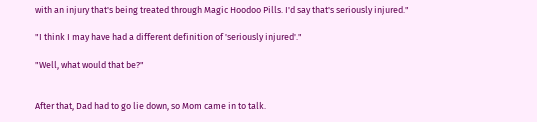with an injury that's being treated through Magic Hoodoo Pills. I'd say that's seriously injured."

"I think I may have had a different definition of 'seriously injured'."

"Well, what would that be?"


After that, Dad had to go lie down, so Mom came in to talk.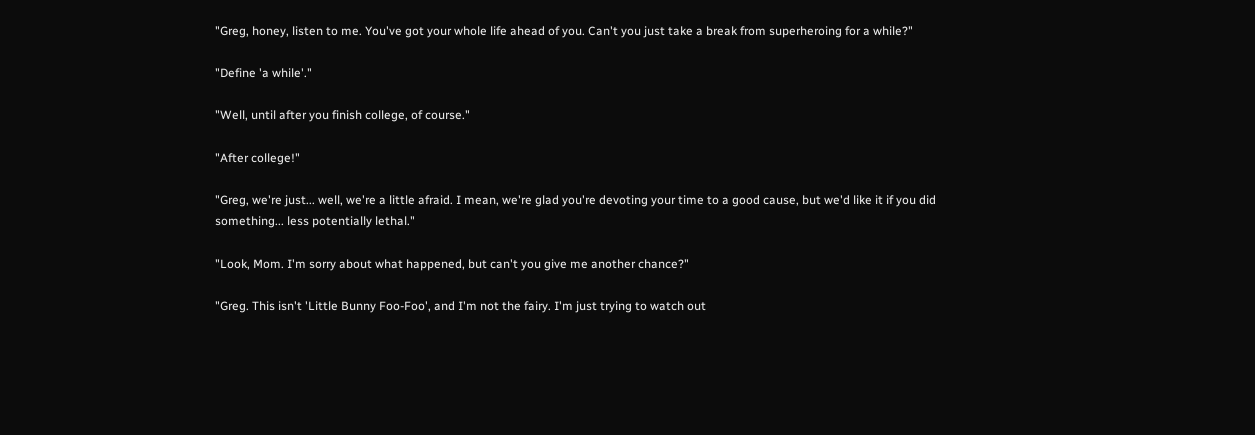"Greg, honey, listen to me. You've got your whole life ahead of you. Can't you just take a break from superheroing for a while?"

"Define 'a while'."

"Well, until after you finish college, of course."

"After college!"

"Greg, we're just... well, we're a little afraid. I mean, we're glad you're devoting your time to a good cause, but we'd like it if you did something... less potentially lethal."

"Look, Mom. I'm sorry about what happened, but can't you give me another chance?"

"Greg. This isn't 'Little Bunny Foo-Foo', and I'm not the fairy. I'm just trying to watch out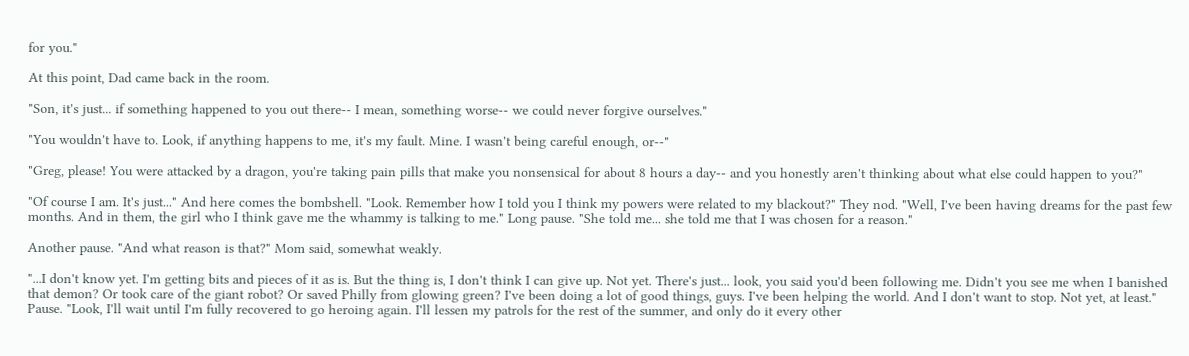for you."

At this point, Dad came back in the room.

"Son, it's just... if something happened to you out there-- I mean, something worse-- we could never forgive ourselves."

"You wouldn't have to. Look, if anything happens to me, it's my fault. Mine. I wasn't being careful enough, or--"

"Greg, please! You were attacked by a dragon, you're taking pain pills that make you nonsensical for about 8 hours a day-- and you honestly aren't thinking about what else could happen to you?"

"Of course I am. It's just..." And here comes the bombshell. "Look. Remember how I told you I think my powers were related to my blackout?" They nod. "Well, I've been having dreams for the past few months. And in them, the girl who I think gave me the whammy is talking to me." Long pause. "She told me... she told me that I was chosen for a reason."

Another pause. "And what reason is that?" Mom said, somewhat weakly.

"...I don't know yet. I'm getting bits and pieces of it as is. But the thing is, I don't think I can give up. Not yet. There's just... look, you said you'd been following me. Didn't you see me when I banished that demon? Or took care of the giant robot? Or saved Philly from glowing green? I've been doing a lot of good things, guys. I've been helping the world. And I don't want to stop. Not yet, at least." Pause. "Look, I'll wait until I'm fully recovered to go heroing again. I'll lessen my patrols for the rest of the summer, and only do it every other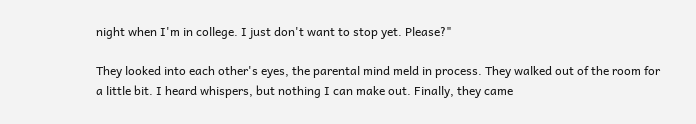night when I'm in college. I just don't want to stop yet. Please?"

They looked into each other's eyes, the parental mind meld in process. They walked out of the room for a little bit. I heard whispers, but nothing I can make out. Finally, they came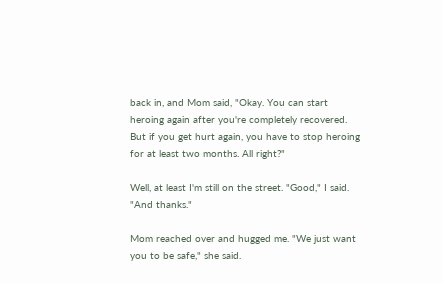back in, and Mom said, "Okay. You can start heroing again after you're completely recovered. But if you get hurt again, you have to stop heroing for at least two months. All right?"

Well, at least I'm still on the street. "Good," I said. "And thanks."

Mom reached over and hugged me. "We just want you to be safe," she said.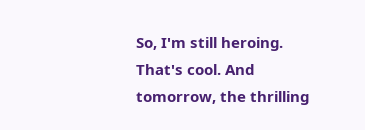So, I'm still heroing. That's cool. And tomorrow, the thrilling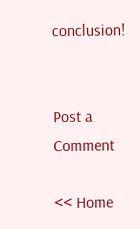conclusion!


Post a Comment

<< Home